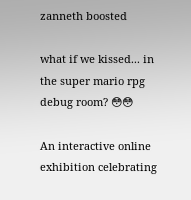zanneth boosted

what if we kissed... in the super mario rpg debug room? 😳😳

An interactive online exhibition celebrating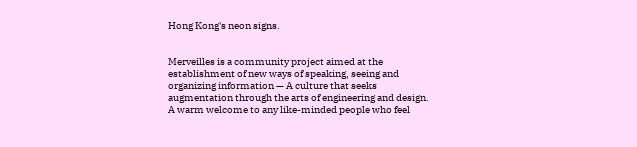Hong Kong's neon signs.


Merveilles is a community project aimed at the establishment of new ways of speaking, seeing and organizing information — A culture that seeks augmentation through the arts of engineering and design. A warm welcome to any like-minded people who feel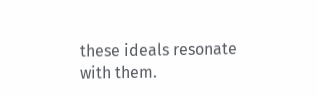these ideals resonate with them.